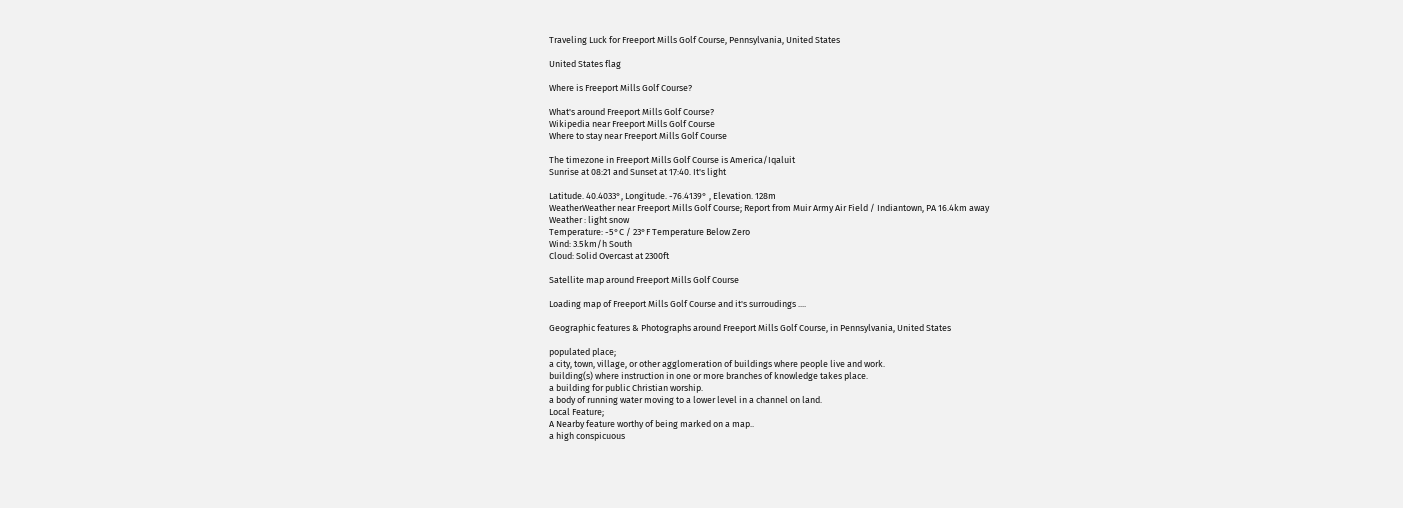Traveling Luck for Freeport Mills Golf Course, Pennsylvania, United States

United States flag

Where is Freeport Mills Golf Course?

What's around Freeport Mills Golf Course?
Wikipedia near Freeport Mills Golf Course
Where to stay near Freeport Mills Golf Course

The timezone in Freeport Mills Golf Course is America/Iqaluit
Sunrise at 08:21 and Sunset at 17:40. It's light

Latitude. 40.4033°, Longitude. -76.4139° , Elevation. 128m
WeatherWeather near Freeport Mills Golf Course; Report from Muir Army Air Field / Indiantown, PA 16.4km away
Weather : light snow
Temperature: -5°C / 23°F Temperature Below Zero
Wind: 3.5km/h South
Cloud: Solid Overcast at 2300ft

Satellite map around Freeport Mills Golf Course

Loading map of Freeport Mills Golf Course and it's surroudings ....

Geographic features & Photographs around Freeport Mills Golf Course, in Pennsylvania, United States

populated place;
a city, town, village, or other agglomeration of buildings where people live and work.
building(s) where instruction in one or more branches of knowledge takes place.
a building for public Christian worship.
a body of running water moving to a lower level in a channel on land.
Local Feature;
A Nearby feature worthy of being marked on a map..
a high conspicuous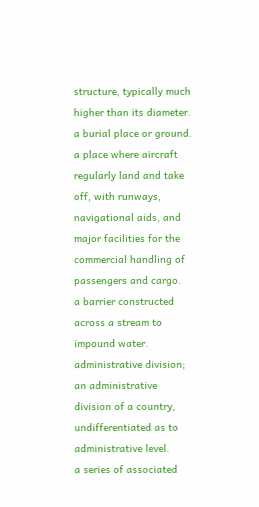structure, typically much higher than its diameter.
a burial place or ground.
a place where aircraft regularly land and take off, with runways, navigational aids, and major facilities for the commercial handling of passengers and cargo.
a barrier constructed across a stream to impound water.
administrative division;
an administrative division of a country, undifferentiated as to administrative level.
a series of associated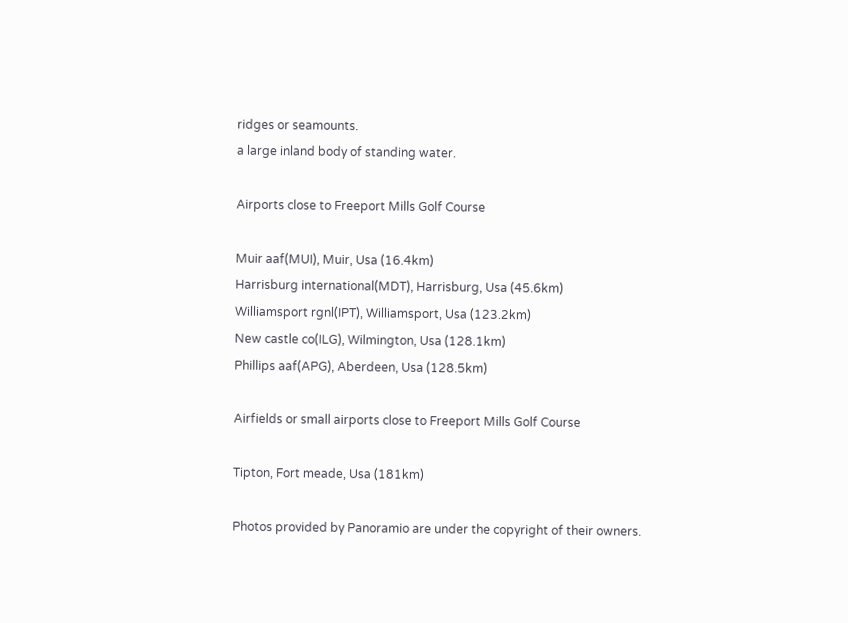ridges or seamounts.
a large inland body of standing water.

Airports close to Freeport Mills Golf Course

Muir aaf(MUI), Muir, Usa (16.4km)
Harrisburg international(MDT), Harrisburg, Usa (45.6km)
Williamsport rgnl(IPT), Williamsport, Usa (123.2km)
New castle co(ILG), Wilmington, Usa (128.1km)
Phillips aaf(APG), Aberdeen, Usa (128.5km)

Airfields or small airports close to Freeport Mills Golf Course

Tipton, Fort meade, Usa (181km)

Photos provided by Panoramio are under the copyright of their owners.